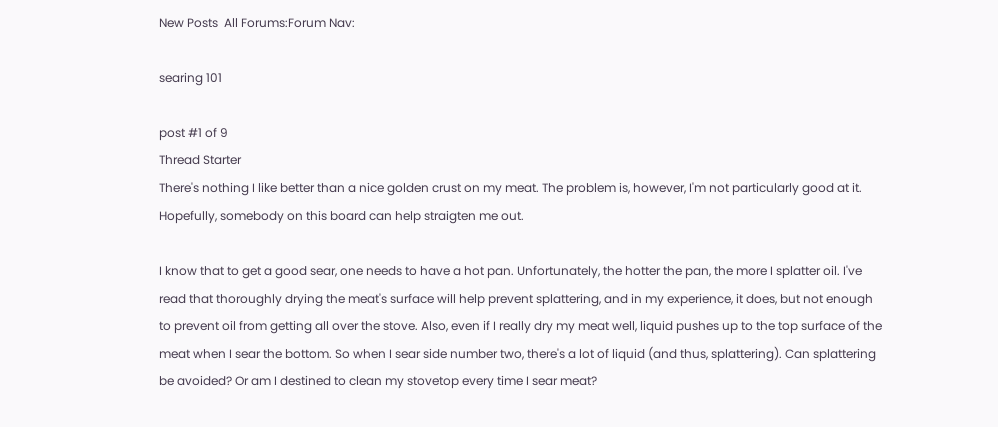New Posts  All Forums:Forum Nav:

searing 101

post #1 of 9
Thread Starter
There's nothing I like better than a nice golden crust on my meat. The problem is, however, I'm not particularly good at it. Hopefully, somebody on this board can help straigten me out.

I know that to get a good sear, one needs to have a hot pan. Unfortunately, the hotter the pan, the more I splatter oil. I've read that thoroughly drying the meat's surface will help prevent splattering, and in my experience, it does, but not enough to prevent oil from getting all over the stove. Also, even if I really dry my meat well, liquid pushes up to the top surface of the meat when I sear the bottom. So when I sear side number two, there's a lot of liquid (and thus, splattering). Can splattering be avoided? Or am I destined to clean my stovetop every time I sear meat?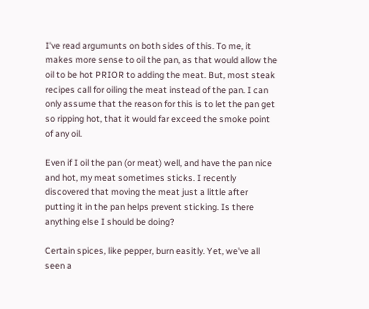I've read argumunts on both sides of this. To me, it makes more sense to oil the pan, as that would allow the oil to be hot PRIOR to adding the meat. But, most steak recipes call for oiling the meat instead of the pan. I can only assume that the reason for this is to let the pan get so ripping hot, that it would far exceed the smoke point of any oil.

Even if I oil the pan (or meat) well, and have the pan nice and hot, my meat sometimes sticks. I recently discovered that moving the meat just a little after putting it in the pan helps prevent sticking. Is there anything else I should be doing?

Certain spices, like pepper, burn easitly. Yet, we've all seen a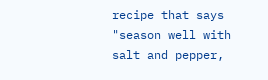recipe that says "season well with salt and pepper,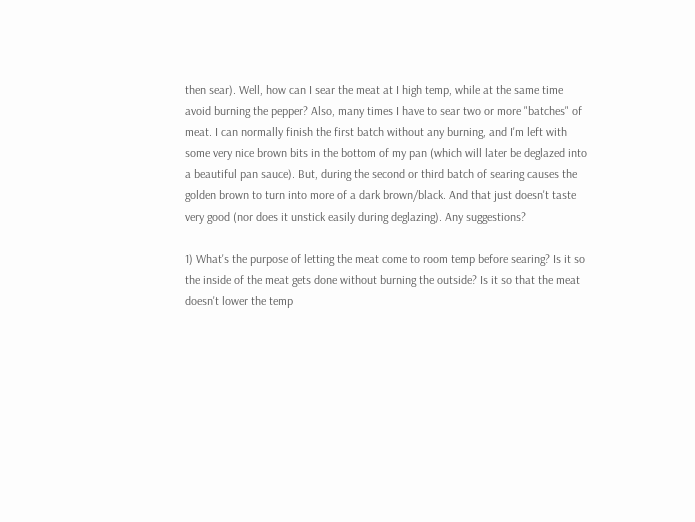then sear). Well, how can I sear the meat at I high temp, while at the same time avoid burning the pepper? Also, many times I have to sear two or more "batches" of meat. I can normally finish the first batch without any burning, and I'm left with some very nice brown bits in the bottom of my pan (which will later be deglazed into a beautiful pan sauce). But, during the second or third batch of searing causes the golden brown to turn into more of a dark brown/black. And that just doesn't taste very good (nor does it unstick easily during deglazing). Any suggestions?

1) What's the purpose of letting the meat come to room temp before searing? Is it so the inside of the meat gets done without burning the outside? Is it so that the meat doesn't lower the temp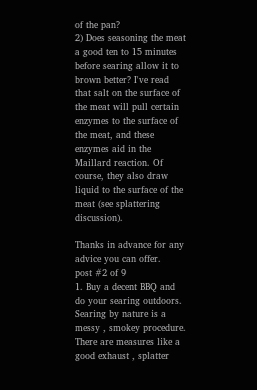of the pan?
2) Does seasoning the meat a good ten to 15 minutes before searing allow it to brown better? I've read that salt on the surface of the meat will pull certain enzymes to the surface of the meat, and these enzymes aid in the Maillard reaction. Of course, they also draw liquid to the surface of the meat (see splattering discussion).

Thanks in advance for any advice you can offer.
post #2 of 9
1. Buy a decent BBQ and do your searing outdoors. Searing by nature is a messy , smokey procedure. There are measures like a good exhaust , splatter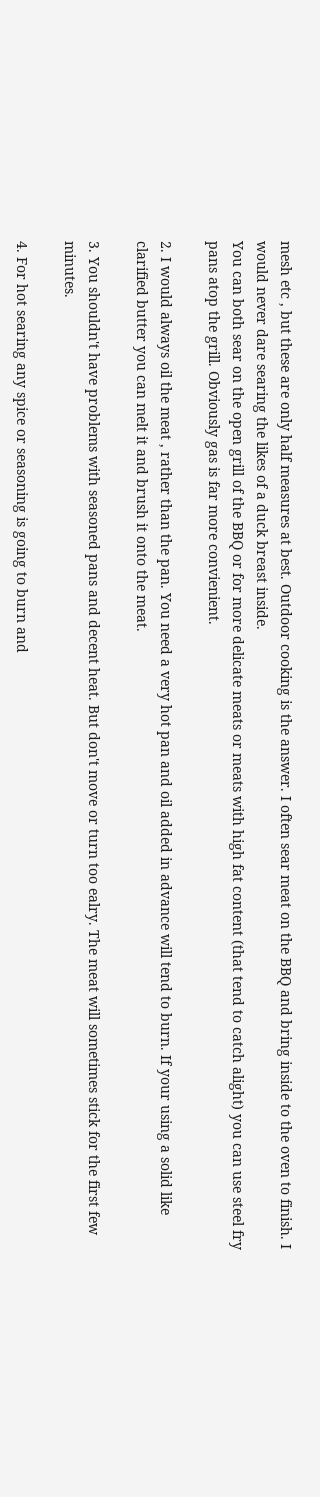mesh etc , but these are only half measures at best. Outdoor cooking is the answer. I often sear meat on the BBQ and bring inside to the oven to finish. I would never dare searing the likes of a duck breast inside.
You can both sear on the open grill of the BBQ or for more delicate meats or meats with high fat content (that tend to catch alight) you can use steel fry pans atop the grill. Obviously gas is far more convienient.

2. I would always oil the meat , rather than the pan. You need a very hot pan and oil added in advance will tend to burn. If your using a solid like clarified butter you can melt it and brush it onto the meat.

3. You shouldn't have problems with seasoned pans and decent heat. But don't move or turn too ealry. The meat will sometimes stick for the first few minutes.

4. For hot searing any spice or seasoning is going to burn and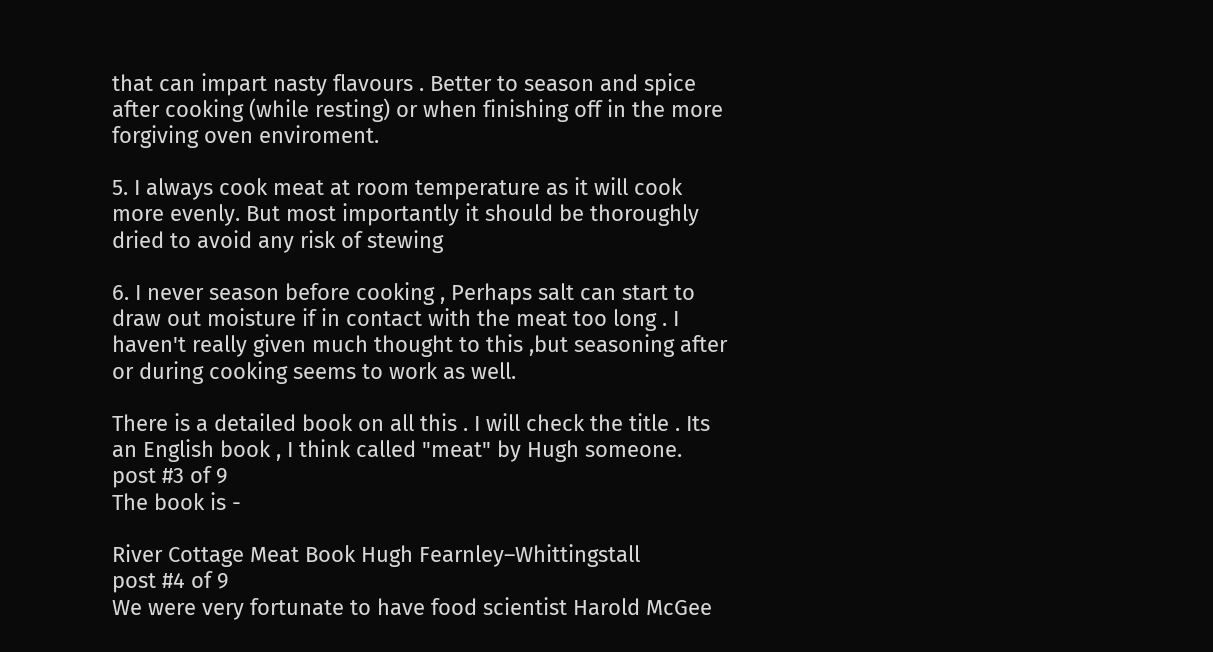that can impart nasty flavours . Better to season and spice after cooking (while resting) or when finishing off in the more forgiving oven enviroment.

5. I always cook meat at room temperature as it will cook more evenly. But most importantly it should be thoroughly dried to avoid any risk of stewing

6. I never season before cooking , Perhaps salt can start to draw out moisture if in contact with the meat too long . I haven't really given much thought to this ,but seasoning after or during cooking seems to work as well.

There is a detailed book on all this . I will check the title . Its an English book , I think called "meat" by Hugh someone.
post #3 of 9
The book is -

River Cottage Meat Book Hugh Fearnley–Whittingstall
post #4 of 9
We were very fortunate to have food scientist Harold McGee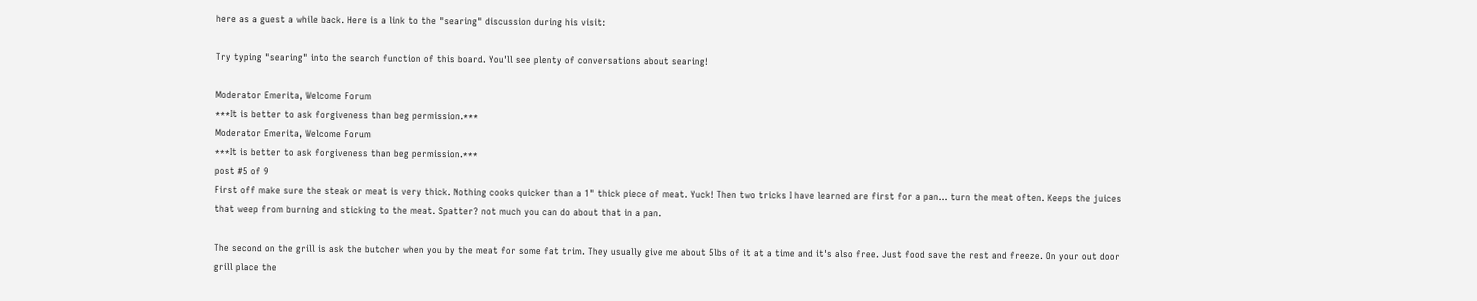here as a guest a while back. Here is a link to the "searing" discussion during his visit:

Try typing "searing" into the search function of this board. You'll see plenty of conversations about searing!

Moderator Emerita, Welcome Forum
***It is better to ask forgiveness than beg permission.***
Moderator Emerita, Welcome Forum
***It is better to ask forgiveness than beg permission.***
post #5 of 9
First off make sure the steak or meat is very thick. Nothing cooks quicker than a 1" thick piece of meat. Yuck! Then two tricks I have learned are first for a pan... turn the meat often. Keeps the juices that weep from burning and sticking to the meat. Spatter? not much you can do about that in a pan.

The second on the grill is ask the butcher when you by the meat for some fat trim. They usually give me about 5lbs of it at a time and it's also free. Just food save the rest and freeze. On your out door grill place the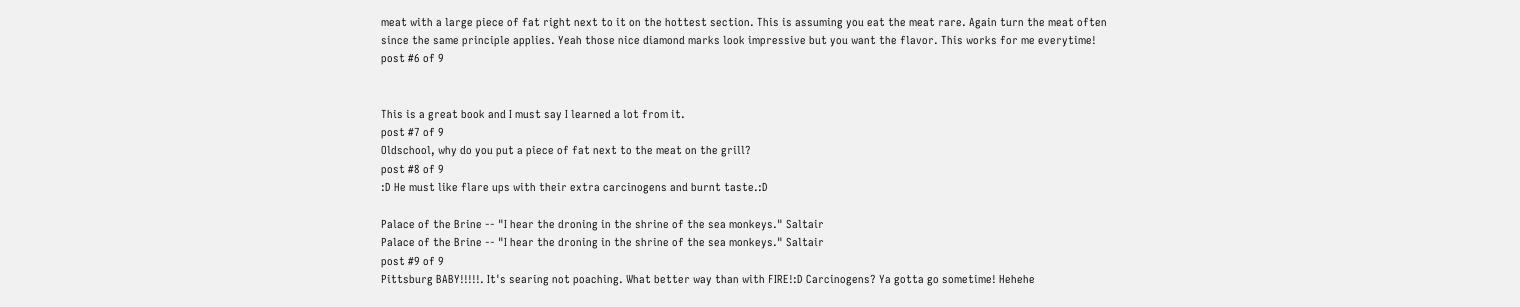meat with a large piece of fat right next to it on the hottest section. This is assuming you eat the meat rare. Again turn the meat often since the same principle applies. Yeah those nice diamond marks look impressive but you want the flavor. This works for me everytime!
post #6 of 9


This is a great book and I must say I learned a lot from it.
post #7 of 9
Oldschool, why do you put a piece of fat next to the meat on the grill?
post #8 of 9
:D He must like flare ups with their extra carcinogens and burnt taste.:D

Palace of the Brine -- "I hear the droning in the shrine of the sea monkeys." Saltair
Palace of the Brine -- "I hear the droning in the shrine of the sea monkeys." Saltair
post #9 of 9
Pittsburg BABY!!!!!. It's searing not poaching. What better way than with FIRE!:D Carcinogens? Ya gotta go sometime! Hehehe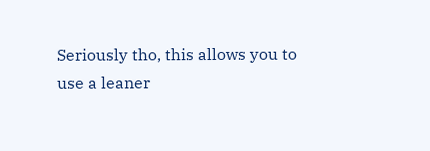Seriously tho, this allows you to use a leaner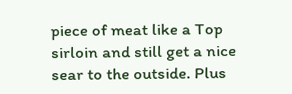piece of meat like a Top sirloin and still get a nice sear to the outside. Plus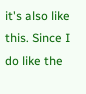it's also like this. Since I do like the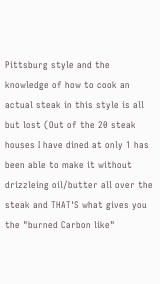Pittsburg style and the knowledge of how to cook an actual steak in this style is all but lost (Out of the 20 steak houses I have dined at only 1 has been able to make it without drizzleing oil/butter all over the steak and THAT'S what gives you the "burned Carbon like"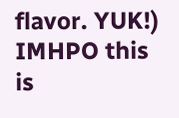flavor. YUK!) IMHPO this is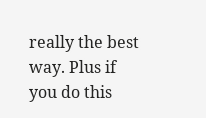really the best way. Plus if you do this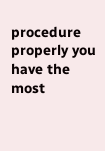procedure properly you have the most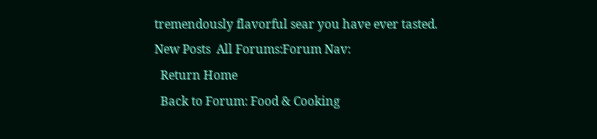tremendously flavorful sear you have ever tasted.
New Posts  All Forums:Forum Nav:
  Return Home
  Back to Forum: Food & Cooking